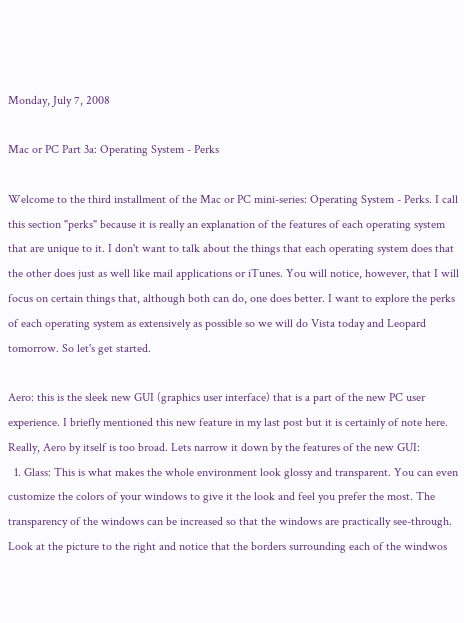Monday, July 7, 2008

Mac or PC Part 3a: Operating System - Perks

Welcome to the third installment of the Mac or PC mini-series: Operating System - Perks. I call this section "perks" because it is really an explanation of the features of each operating system that are unique to it. I don't want to talk about the things that each operating system does that the other does just as well like mail applications or iTunes. You will notice, however, that I will focus on certain things that, although both can do, one does better. I want to explore the perks of each operating system as extensively as possible so we will do Vista today and Leopard tomorrow. So let's get started.

Aero: this is the sleek new GUI (graphics user interface) that is a part of the new PC user experience. I briefly mentioned this new feature in my last post but it is certainly of note here. Really, Aero by itself is too broad. Lets narrow it down by the features of the new GUI:
  1. Glass: This is what makes the whole environment look glossy and transparent. You can even customize the colors of your windows to give it the look and feel you prefer the most. The transparency of the windows can be increased so that the windows are practically see-through. Look at the picture to the right and notice that the borders surrounding each of the windwos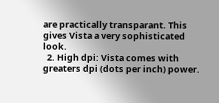are practically transparant. This gives Vista a very sophisticated look.
  2. High dpi: Vista comes with greaters dpi (dots per inch) power.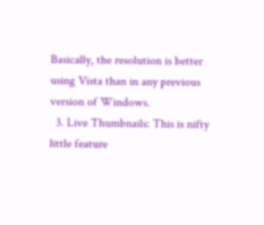Basically, the resolution is better using Vista than in any previous version of Windows.
  3. Live Thumbnails: This is nifty little feature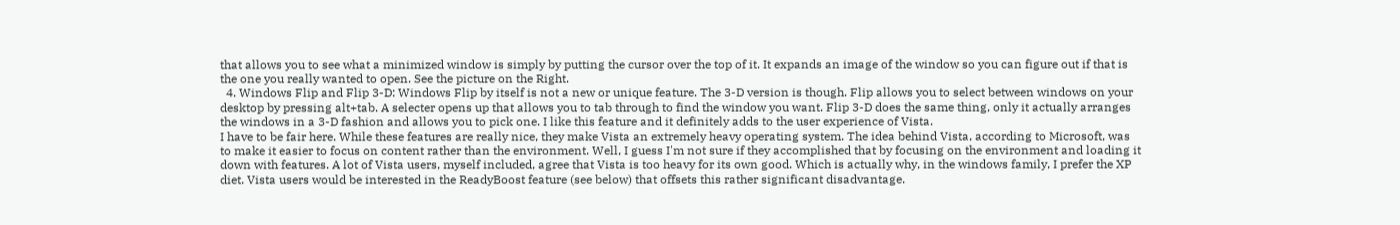that allows you to see what a minimized window is simply by putting the cursor over the top of it. It expands an image of the window so you can figure out if that is the one you really wanted to open. See the picture on the Right.
  4. Windows Flip and Flip 3-D: Windows Flip by itself is not a new or unique feature. The 3-D version is though. Flip allows you to select between windows on your desktop by pressing alt+tab. A selecter opens up that allows you to tab through to find the window you want. Flip 3-D does the same thing, only it actually arranges the windows in a 3-D fashion and allows you to pick one. I like this feature and it definitely adds to the user experience of Vista.
I have to be fair here. While these features are really nice, they make Vista an extremely heavy operating system. The idea behind Vista, according to Microsoft, was to make it easier to focus on content rather than the environment. Well, I guess I'm not sure if they accomplished that by focusing on the environment and loading it down with features. A lot of Vista users, myself included, agree that Vista is too heavy for its own good. Which is actually why, in the windows family, I prefer the XP diet. Vista users would be interested in the ReadyBoost feature (see below) that offsets this rather significant disadvantage.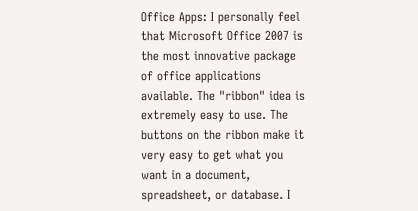Office Apps: I personally feel that Microsoft Office 2007 is the most innovative package of office applications available. The "ribbon" idea is extremely easy to use. The buttons on the ribbon make it very easy to get what you want in a document, spreadsheet, or database. I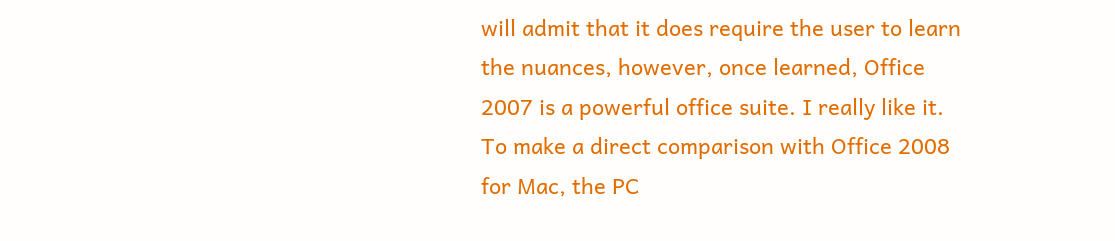will admit that it does require the user to learn the nuances, however, once learned, Office 2007 is a powerful office suite. I really like it. To make a direct comparison with Office 2008 for Mac, the PC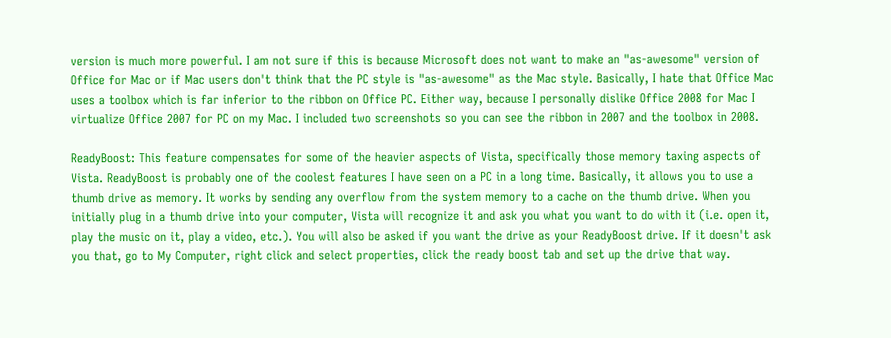version is much more powerful. I am not sure if this is because Microsoft does not want to make an "as-awesome" version of Office for Mac or if Mac users don't think that the PC style is "as-awesome" as the Mac style. Basically, I hate that Office Mac uses a toolbox which is far inferior to the ribbon on Office PC. Either way, because I personally dislike Office 2008 for Mac I virtualize Office 2007 for PC on my Mac. I included two screenshots so you can see the ribbon in 2007 and the toolbox in 2008.

ReadyBoost: This feature compensates for some of the heavier aspects of Vista, specifically those memory taxing aspects of Vista. ReadyBoost is probably one of the coolest features I have seen on a PC in a long time. Basically, it allows you to use a thumb drive as memory. It works by sending any overflow from the system memory to a cache on the thumb drive. When you initially plug in a thumb drive into your computer, Vista will recognize it and ask you what you want to do with it (i.e. open it, play the music on it, play a video, etc.). You will also be asked if you want the drive as your ReadyBoost drive. If it doesn't ask you that, go to My Computer, right click and select properties, click the ready boost tab and set up the drive that way.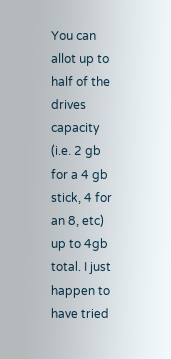You can allot up to half of the drives capacity (i.e. 2 gb for a 4 gb stick, 4 for an 8, etc) up to 4gb total. I just happen to have tried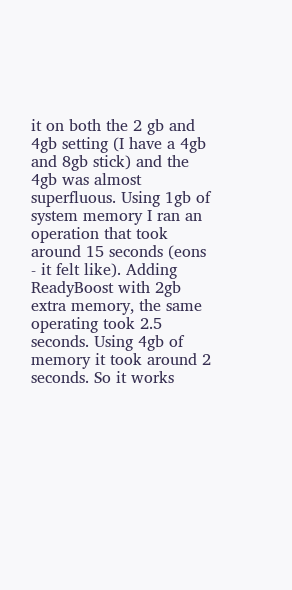it on both the 2 gb and 4gb setting (I have a 4gb and 8gb stick) and the 4gb was almost superfluous. Using 1gb of system memory I ran an operation that took around 15 seconds (eons - it felt like). Adding ReadyBoost with 2gb extra memory, the same operating took 2.5 seconds. Using 4gb of memory it took around 2 seconds. So it works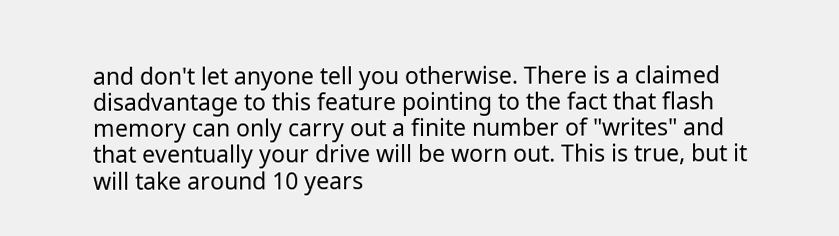and don't let anyone tell you otherwise. There is a claimed disadvantage to this feature pointing to the fact that flash memory can only carry out a finite number of "writes" and that eventually your drive will be worn out. This is true, but it will take around 10 years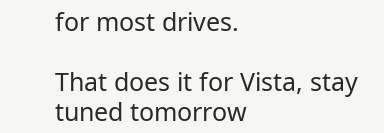for most drives.

That does it for Vista, stay tuned tomorrow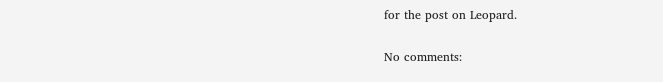for the post on Leopard.

No comments: